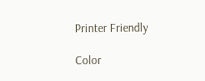Printer Friendly

Color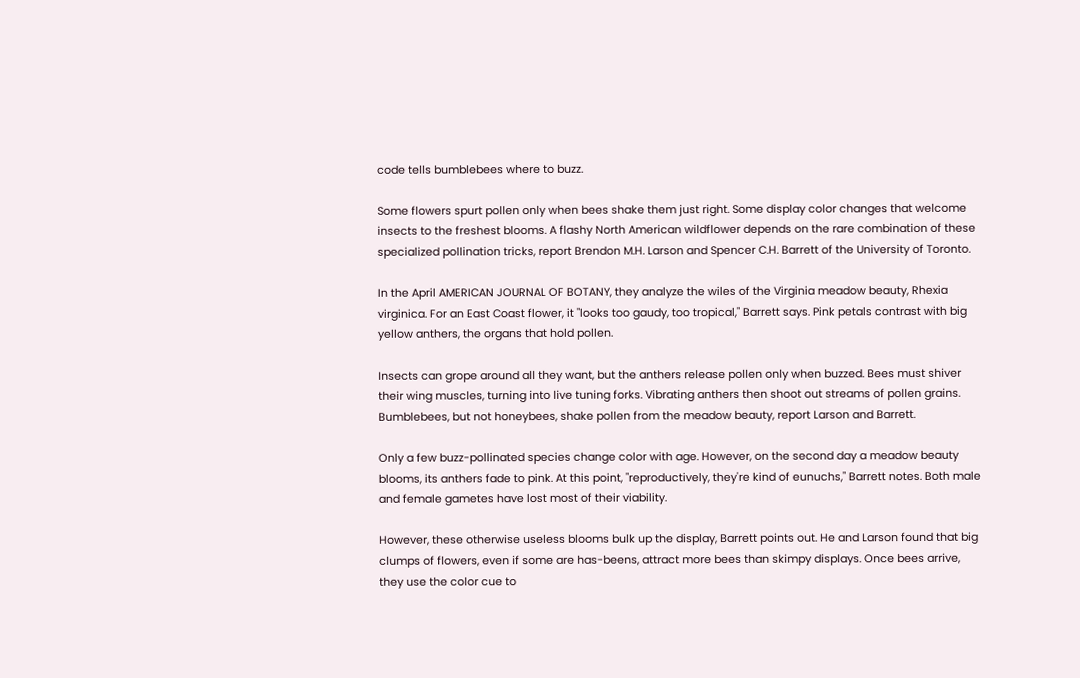code tells bumblebees where to buzz.

Some flowers spurt pollen only when bees shake them just right. Some display color changes that welcome insects to the freshest blooms. A flashy North American wildflower depends on the rare combination of these specialized pollination tricks, report Brendon M.H. Larson and Spencer C.H. Barrett of the University of Toronto.

In the April AMERICAN JOURNAL OF BOTANY, they analyze the wiles of the Virginia meadow beauty, Rhexia virginica. For an East Coast flower, it "looks too gaudy, too tropical," Barrett says. Pink petals contrast with big yellow anthers, the organs that hold pollen.

Insects can grope around all they want, but the anthers release pollen only when buzzed. Bees must shiver their wing muscles, turning into live tuning forks. Vibrating anthers then shoot out streams of pollen grains. Bumblebees, but not honeybees, shake pollen from the meadow beauty, report Larson and Barrett.

Only a few buzz-pollinated species change color with age. However, on the second day a meadow beauty blooms, its anthers fade to pink. At this point, "reproductively, they're kind of eunuchs," Barrett notes. Both male and female gametes have lost most of their viability.

However, these otherwise useless blooms bulk up the display, Barrett points out. He and Larson found that big clumps of flowers, even if some are has-beens, attract more bees than skimpy displays. Once bees arrive, they use the color cue to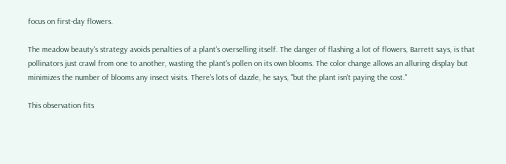focus on first-day flowers.

The meadow beauty's strategy avoids penalties of a plant's overselling itself. The danger of flashing a lot of flowers, Barrett says, is that pollinators just crawl from one to another, wasting the plant's pollen on its own blooms. The color change allows an alluring display but minimizes the number of blooms any insect visits. There's lots of dazzle, he says, "but the plant isn't paying the cost."

This observation fits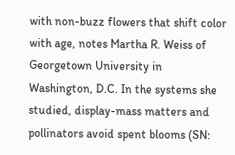with non-buzz flowers that shift color with age, notes Martha R. Weiss of Georgetown University in Washington, D.C. In the systems she studied, display-mass matters and pollinators avoid spent blooms (SN: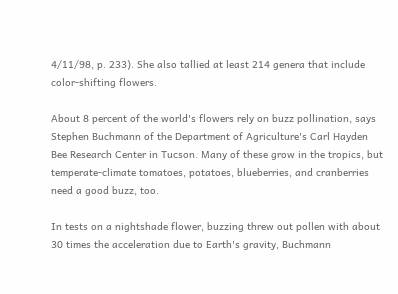4/11/98, p. 233). She also tallied at least 214 genera that include color-shifting flowers.

About 8 percent of the world's flowers rely on buzz pollination, says Stephen Buchmann of the Department of Agriculture's Carl Hayden Bee Research Center in Tucson. Many of these grow in the tropics, but temperate-climate tomatoes, potatoes, blueberries, and cranberries need a good buzz, too.

In tests on a nightshade flower, buzzing threw out pollen with about 30 times the acceleration due to Earth's gravity, Buchmann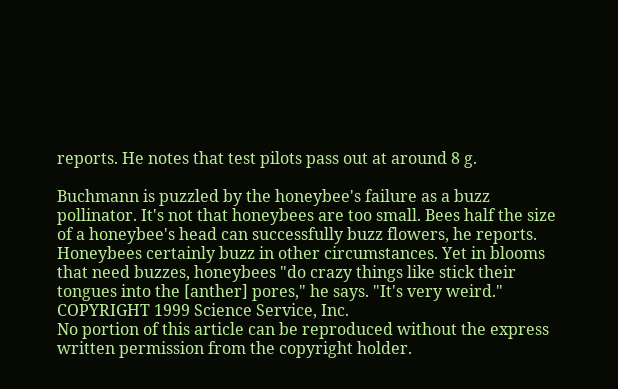reports. He notes that test pilots pass out at around 8 g.

Buchmann is puzzled by the honeybee's failure as a buzz pollinator. It's not that honeybees are too small. Bees half the size of a honeybee's head can successfully buzz flowers, he reports. Honeybees certainly buzz in other circumstances. Yet in blooms that need buzzes, honeybees "do crazy things like stick their tongues into the [anther] pores," he says. "It's very weird."
COPYRIGHT 1999 Science Service, Inc.
No portion of this article can be reproduced without the express written permission from the copyright holder.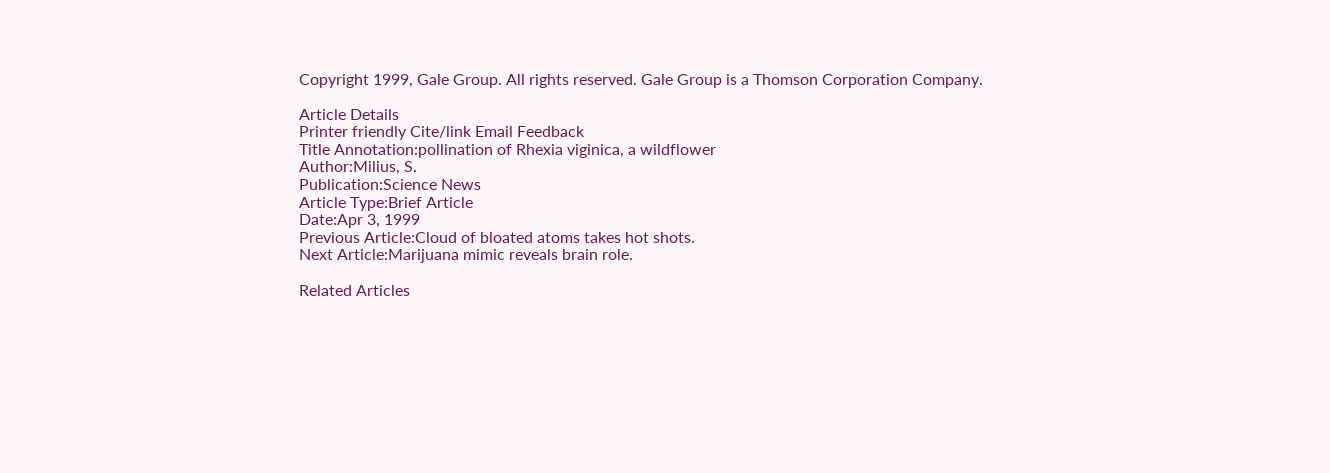Copyright 1999, Gale Group. All rights reserved. Gale Group is a Thomson Corporation Company.

Article Details
Printer friendly Cite/link Email Feedback
Title Annotation:pollination of Rhexia viginica, a wildflower
Author:Milius, S.
Publication:Science News
Article Type:Brief Article
Date:Apr 3, 1999
Previous Article:Cloud of bloated atoms takes hot shots.
Next Article:Marijuana mimic reveals brain role.

Related Articles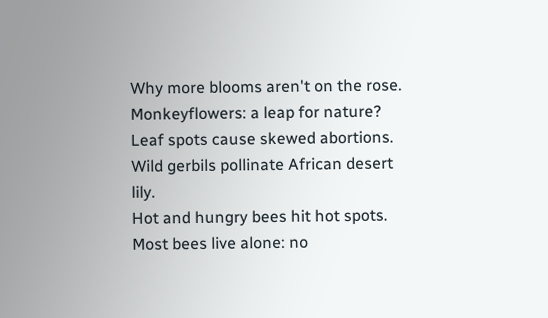Why more blooms aren't on the rose.
Monkeyflowers: a leap for nature?
Leaf spots cause skewed abortions.
Wild gerbils pollinate African desert lily.
Hot and hungry bees hit hot spots.
Most bees live alone: no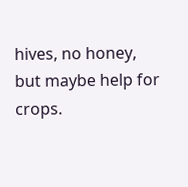hives, no honey, but maybe help for crops.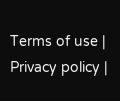Terms of use | Privacy policy |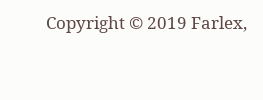Copyright © 2019 Farlex,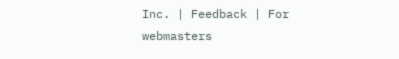Inc. | Feedback | For webmasters